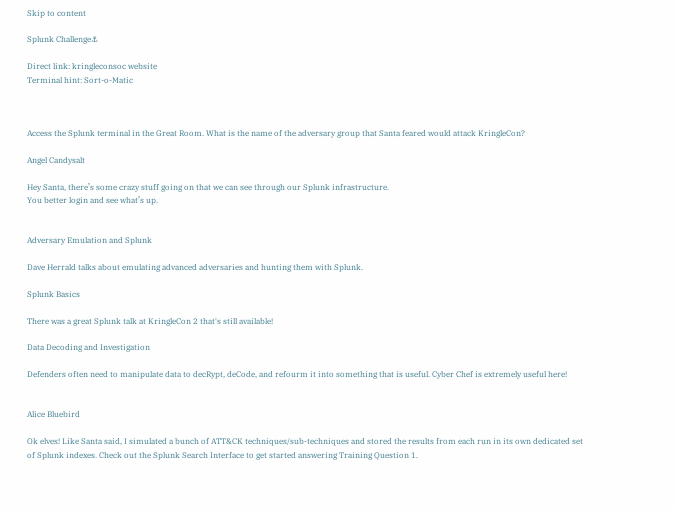Skip to content

Splunk Challenge⚓

Direct link: kringleconsoc website
Terminal hint: Sort-o-Matic



Access the Splunk terminal in the Great Room. What is the name of the adversary group that Santa feared would attack KringleCon?

Angel Candysalt

Hey Santa, there’s some crazy stuff going on that we can see through our Splunk infrastructure.
You better login and see what’s up.


Adversary Emulation and Splunk

Dave Herrald talks about emulating advanced adversaries and hunting them with Splunk.

Splunk Basics

There was a great Splunk talk at KringleCon 2 that's still available!

Data Decoding and Investigation

Defenders often need to manipulate data to decRypt, deCode, and refourm it into something that is useful. Cyber Chef is extremely useful here!


Alice Bluebird

Ok elves! Like Santa said, I simulated a bunch of ATT&CK techniques/sub-techniques and stored the results from each run in its own dedicated set of Splunk indexes. Check out the Splunk Search Interface to get started answering Training Question 1.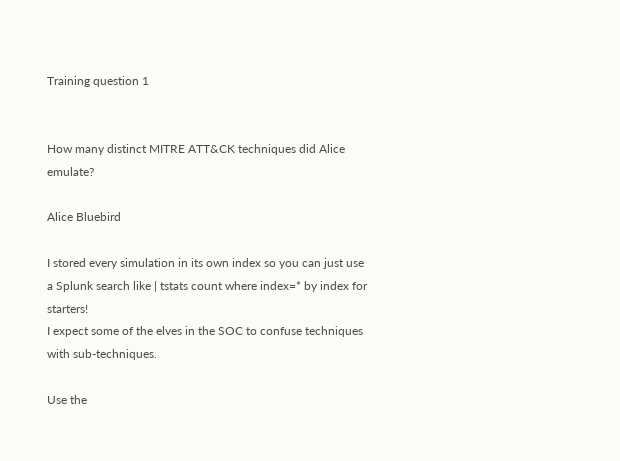Training question 1


How many distinct MITRE ATT&CK techniques did Alice emulate?

Alice Bluebird

I stored every simulation in its own index so you can just use a Splunk search like | tstats count where index=* by index for starters!
I expect some of the elves in the SOC to confuse techniques with sub-techniques.

Use the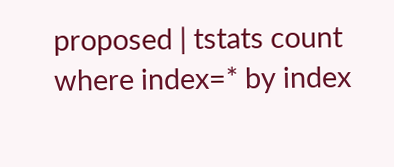proposed | tstats count where index=* by index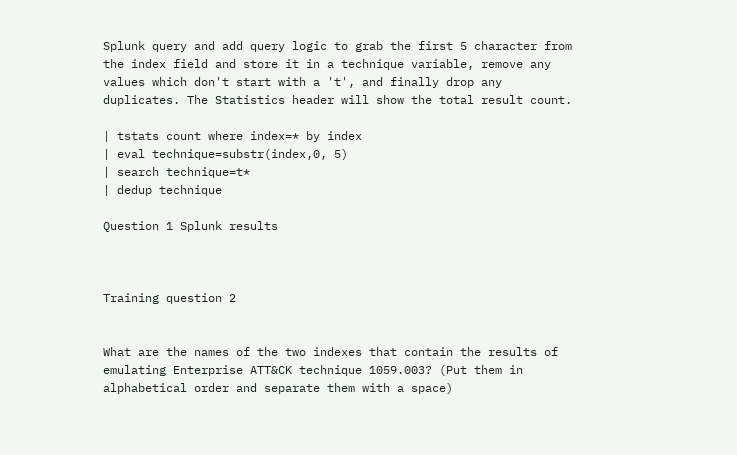Splunk query and add query logic to grab the first 5 character from the index field and store it in a technique variable, remove any values which don't start with a 't', and finally drop any duplicates. The Statistics header will show the total result count.

| tstats count where index=* by index
| eval technique=substr(index,0, 5)
| search technique=t*
| dedup technique

Question 1 Splunk results



Training question 2


What are the names of the two indexes that contain the results of emulating Enterprise ATT&CK technique 1059.003? (Put them in alphabetical order and separate them with a space)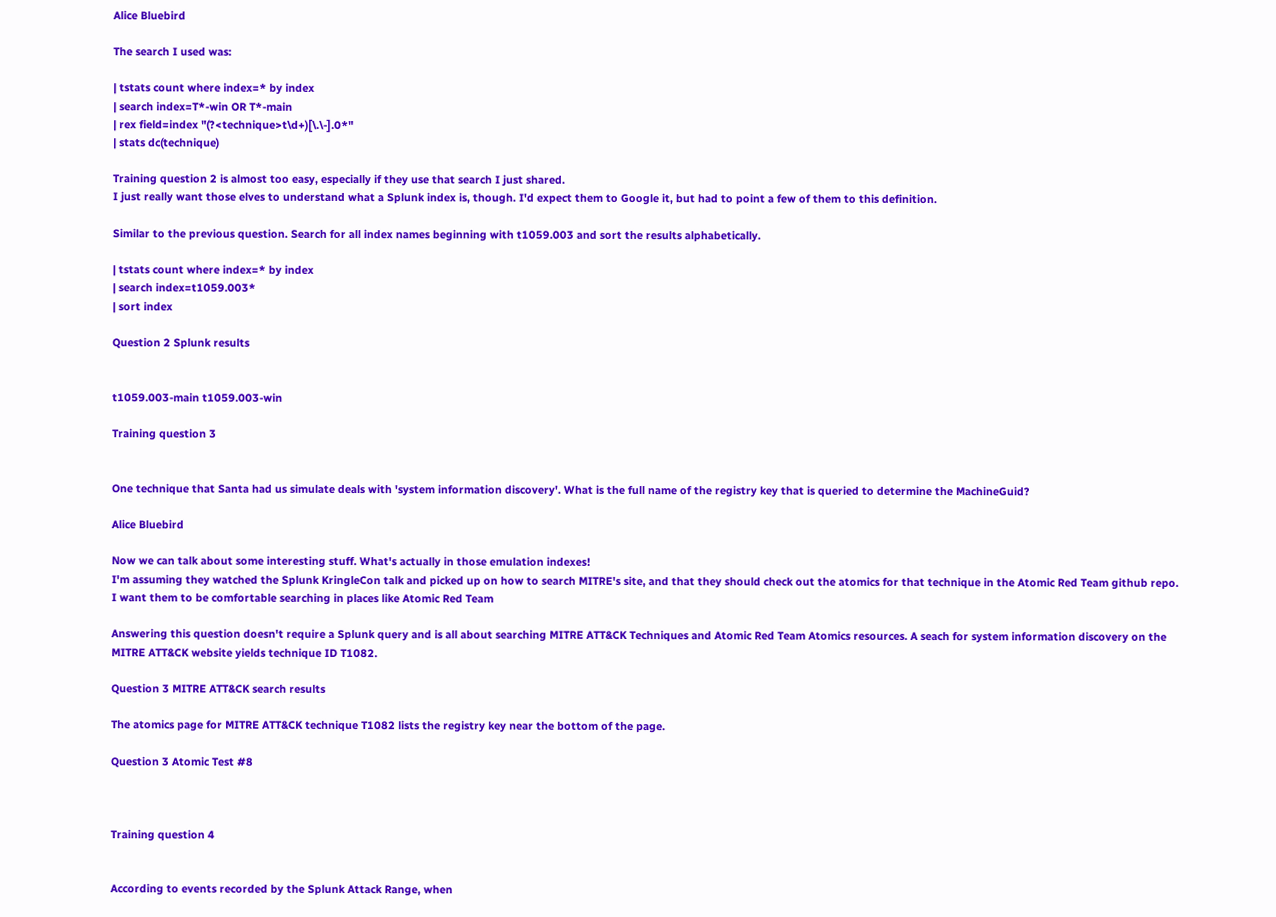Alice Bluebird

The search I used was:

| tstats count where index=* by index
| search index=T*-win OR T*-main
| rex field=index "(?<technique>t\d+)[\.\-].0*"
| stats dc(technique)

Training question 2 is almost too easy, especially if they use that search I just shared.
I just really want those elves to understand what a Splunk index is, though. I'd expect them to Google it, but had to point a few of them to this definition.

Similar to the previous question. Search for all index names beginning with t1059.003 and sort the results alphabetically.

| tstats count where index=* by index
| search index=t1059.003*
| sort index

Question 2 Splunk results


t1059.003-main t1059.003-win

Training question 3


One technique that Santa had us simulate deals with 'system information discovery'. What is the full name of the registry key that is queried to determine the MachineGuid?

Alice Bluebird

Now we can talk about some interesting stuff. What's actually in those emulation indexes!
I'm assuming they watched the Splunk KringleCon talk and picked up on how to search MITRE's site, and that they should check out the atomics for that technique in the Atomic Red Team github repo.
I want them to be comfortable searching in places like Atomic Red Team

Answering this question doesn't require a Splunk query and is all about searching MITRE ATT&CK Techniques and Atomic Red Team Atomics resources. A seach for system information discovery on the MITRE ATT&CK website yields technique ID T1082.

Question 3 MITRE ATT&CK search results

The atomics page for MITRE ATT&CK technique T1082 lists the registry key near the bottom of the page.

Question 3 Atomic Test #8



Training question 4


According to events recorded by the Splunk Attack Range, when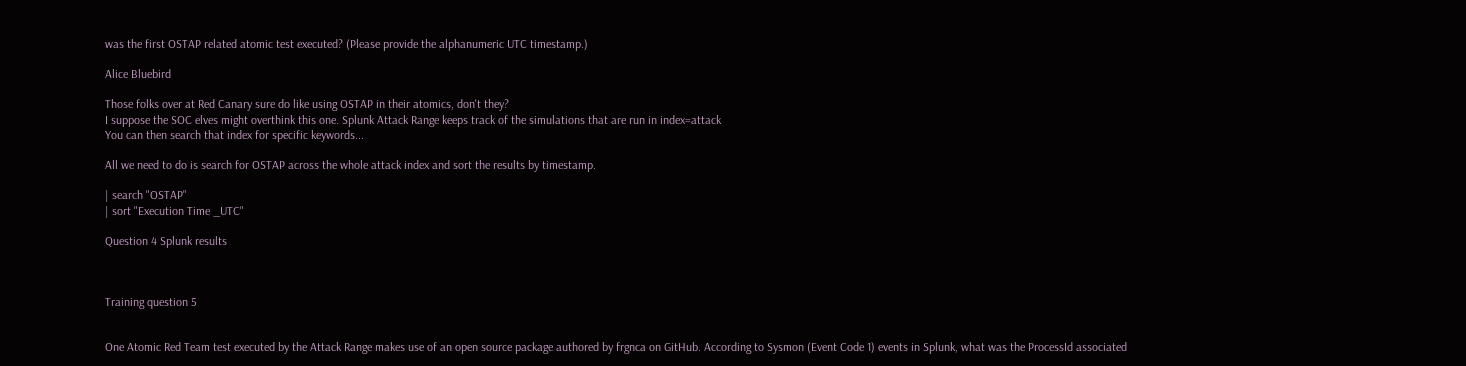was the first OSTAP related atomic test executed? (Please provide the alphanumeric UTC timestamp.)

Alice Bluebird

Those folks over at Red Canary sure do like using OSTAP in their atomics, don't they?
I suppose the SOC elves might overthink this one. Splunk Attack Range keeps track of the simulations that are run in index=attack
You can then search that index for specific keywords...

All we need to do is search for OSTAP across the whole attack index and sort the results by timestamp.

| search "OSTAP"
| sort "Execution Time _UTC"

Question 4 Splunk results



Training question 5


One Atomic Red Team test executed by the Attack Range makes use of an open source package authored by frgnca on GitHub. According to Sysmon (Event Code 1) events in Splunk, what was the ProcessId associated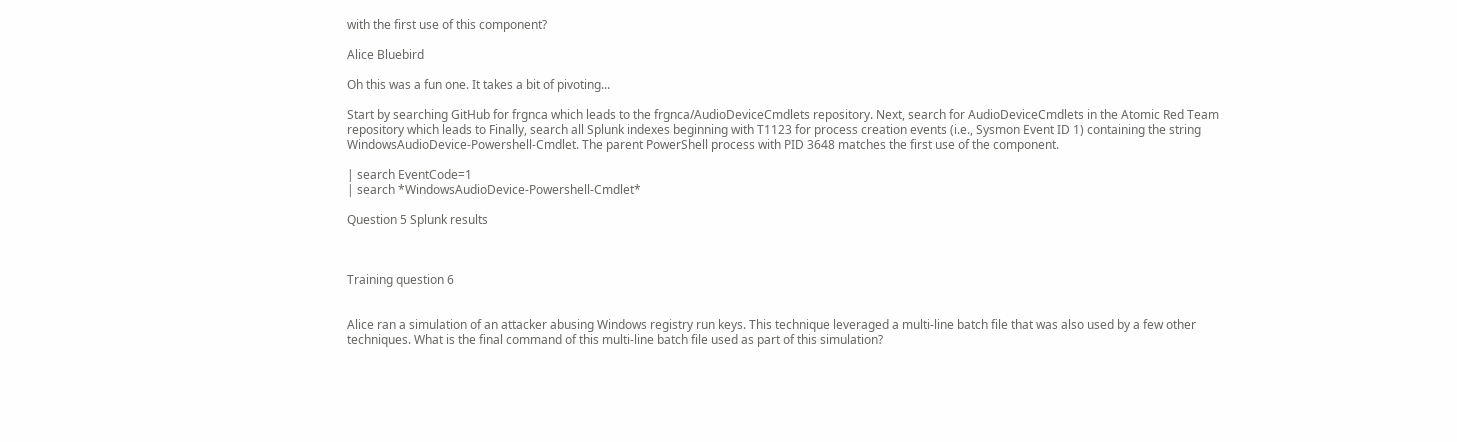with the first use of this component?

Alice Bluebird

Oh this was a fun one. It takes a bit of pivoting...

Start by searching GitHub for frgnca which leads to the frgnca/AudioDeviceCmdlets repository. Next, search for AudioDeviceCmdlets in the Atomic Red Team repository which leads to Finally, search all Splunk indexes beginning with T1123 for process creation events (i.e., Sysmon Event ID 1) containing the string WindowsAudioDevice-Powershell-Cmdlet. The parent PowerShell process with PID 3648 matches the first use of the component.

| search EventCode=1
| search *WindowsAudioDevice-Powershell-Cmdlet*

Question 5 Splunk results



Training question 6


Alice ran a simulation of an attacker abusing Windows registry run keys. This technique leveraged a multi-line batch file that was also used by a few other techniques. What is the final command of this multi-line batch file used as part of this simulation?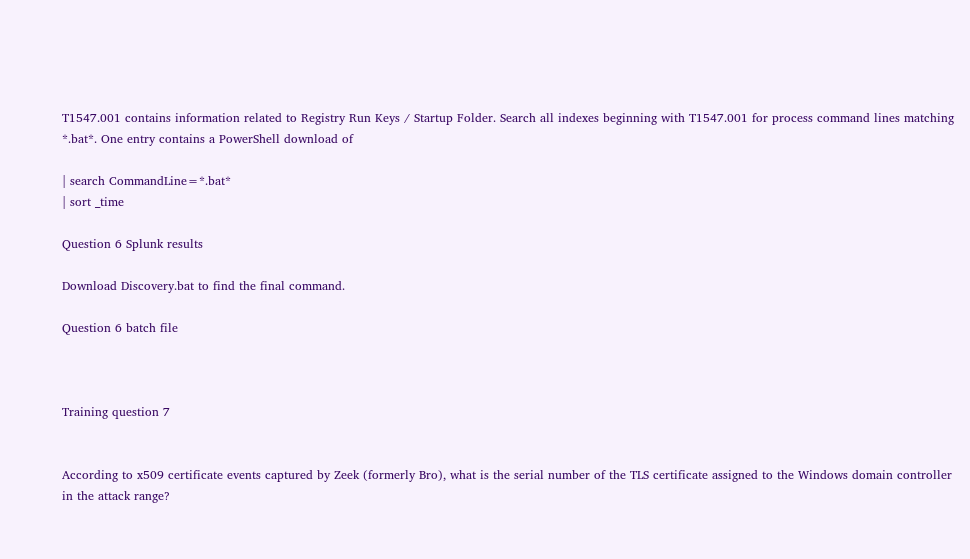T1547.001 contains information related to Registry Run Keys / Startup Folder. Search all indexes beginning with T1547.001 for process command lines matching *.bat*. One entry contains a PowerShell download of

| search CommandLine=*.bat*
| sort _time

Question 6 Splunk results

Download Discovery.bat to find the final command.

Question 6 batch file



Training question 7


According to x509 certificate events captured by Zeek (formerly Bro), what is the serial number of the TLS certificate assigned to the Windows domain controller in the attack range?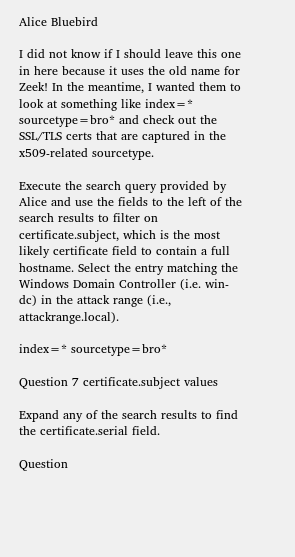Alice Bluebird

I did not know if I should leave this one in here because it uses the old name for Zeek! In the meantime, I wanted them to look at something like index=* sourcetype=bro* and check out the SSL/TLS certs that are captured in the x509-related sourcetype.

Execute the search query provided by Alice and use the fields to the left of the search results to filter on certificate.subject, which is the most likely certificate field to contain a full hostname. Select the entry matching the Windows Domain Controller (i.e. win-dc) in the attack range (i.e., attackrange.local).

index=* sourcetype=bro*

Question 7 certificate.subject values

Expand any of the search results to find the certificate.serial field.

Question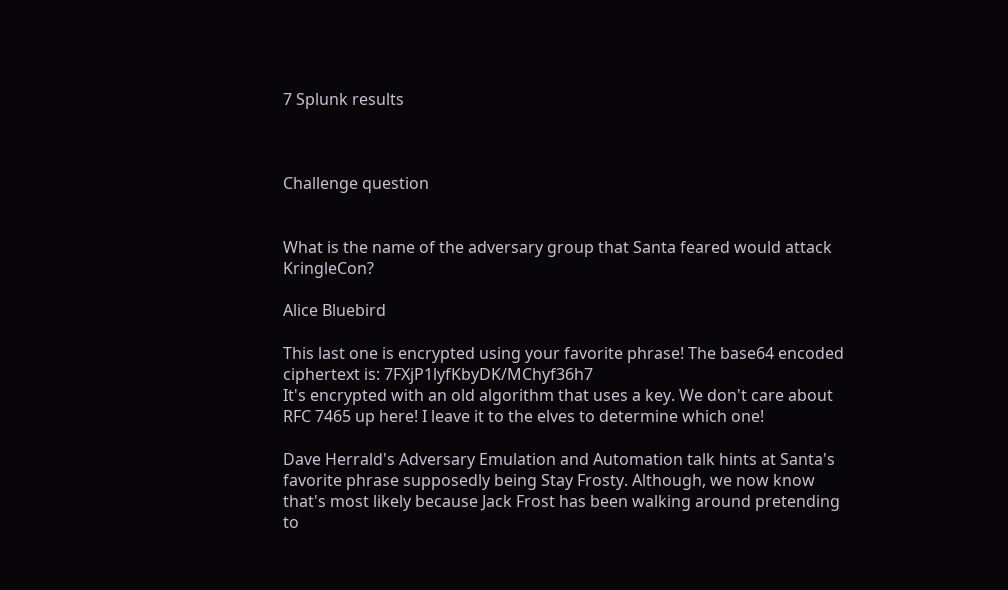7 Splunk results



Challenge question


What is the name of the adversary group that Santa feared would attack KringleCon?

Alice Bluebird

This last one is encrypted using your favorite phrase! The base64 encoded ciphertext is: 7FXjP1lyfKbyDK/MChyf36h7
It's encrypted with an old algorithm that uses a key. We don't care about RFC 7465 up here! I leave it to the elves to determine which one!

Dave Herrald's Adversary Emulation and Automation talk hints at Santa's favorite phrase supposedly being Stay Frosty. Although, we now know that's most likely because Jack Frost has been walking around pretending to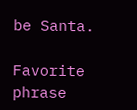be Santa.

Favorite phrase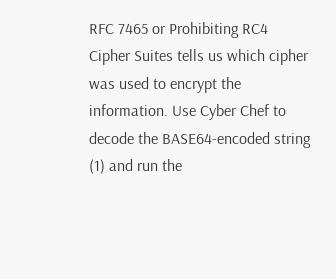RFC 7465 or Prohibiting RC4 Cipher Suites tells us which cipher was used to encrypt the information. Use Cyber Chef to decode the BASE64-encoded string (1) and run the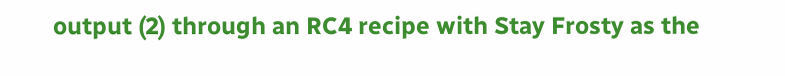output (2) through an RC4 recipe with Stay Frosty as the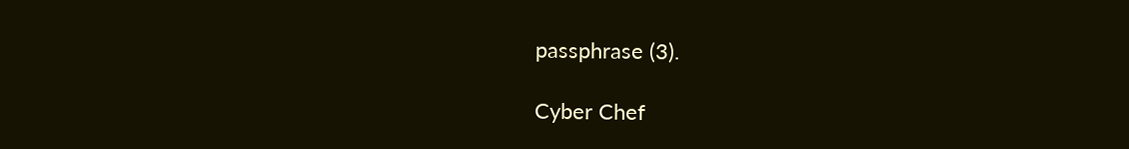passphrase (3).

Cyber Chef